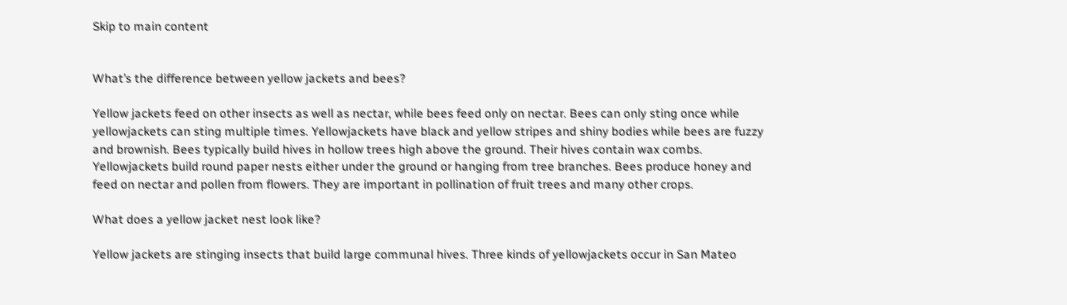Skip to main content


What’s the difference between yellow jackets and bees?

Yellow jackets feed on other insects as well as nectar, while bees feed only on nectar. Bees can only sting once while yellowjackets can sting multiple times. Yellowjackets have black and yellow stripes and shiny bodies while bees are fuzzy and brownish. Bees typically build hives in hollow trees high above the ground. Their hives contain wax combs. Yellowjackets build round paper nests either under the ground or hanging from tree branches. Bees produce honey and feed on nectar and pollen from flowers. They are important in pollination of fruit trees and many other crops.

What does a yellow jacket nest look like?

Yellow jackets are stinging insects that build large communal hives. Three kinds of yellowjackets occur in San Mateo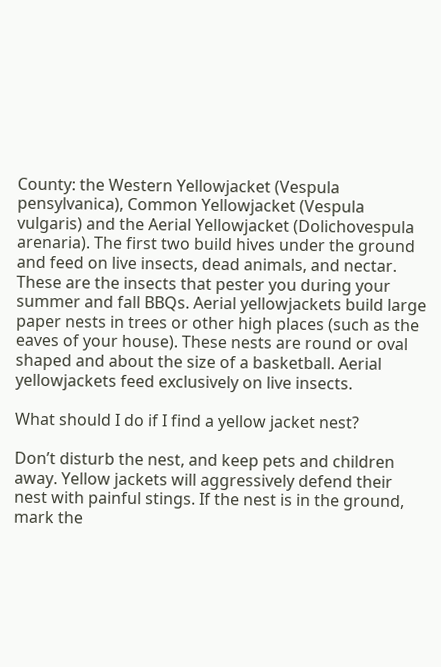County: the Western Yellowjacket (Vespula pensylvanica), Common Yellowjacket (Vespula vulgaris) and the Aerial Yellowjacket (Dolichovespula arenaria). The first two build hives under the ground and feed on live insects, dead animals, and nectar. These are the insects that pester you during your summer and fall BBQs. Aerial yellowjackets build large paper nests in trees or other high places (such as the eaves of your house). These nests are round or oval shaped and about the size of a basketball. Aerial yellowjackets feed exclusively on live insects.

What should I do if I find a yellow jacket nest?

Don’t disturb the nest, and keep pets and children away. Yellow jackets will aggressively defend their nest with painful stings. If the nest is in the ground, mark the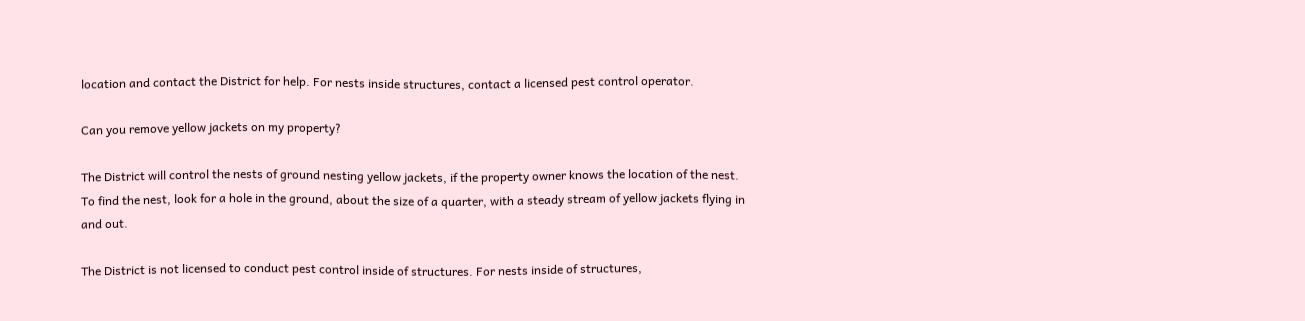location and contact the District for help. For nests inside structures, contact a licensed pest control operator.

Can you remove yellow jackets on my property?

The District will control the nests of ground nesting yellow jackets, if the property owner knows the location of the nest. To find the nest, look for a hole in the ground, about the size of a quarter, with a steady stream of yellow jackets flying in and out.

The District is not licensed to conduct pest control inside of structures. For nests inside of structures,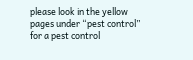please look in the yellow pages under “pest control” for a pest control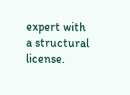expert with a structural license.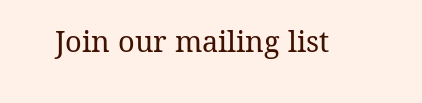Join our mailing list